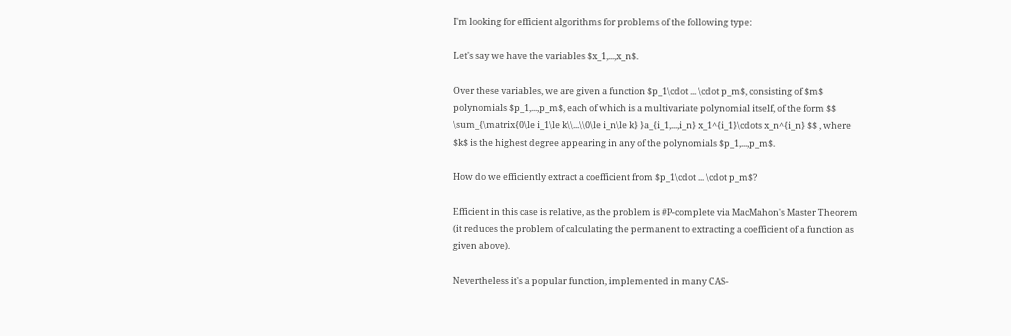I'm looking for efficient algorithms for problems of the following type:

Let's say we have the variables $x_1,...,x_n$.

Over these variables, we are given a function $p_1\cdot ... \cdot p_m$, consisting of $m$ polynomials $p_1,...,p_m$, each of which is a multivariate polynomial itself, of the form $$ \sum_{\matrix{0\le i_1\le k\\...\\0\le i_n\le k} }a_{i_1,...,i_n} x_1^{i_1}\cdots x_n^{i_n} $$ , where $k$ is the highest degree appearing in any of the polynomials $p_1,...,p_m$.

How do we efficiently extract a coefficient from $p_1\cdot ... \cdot p_m$?

Efficient in this case is relative, as the problem is #P-complete via MacMahon's Master Theorem (it reduces the problem of calculating the permanent to extracting a coefficient of a function as given above).

Nevertheless it's a popular function, implemented in many CAS-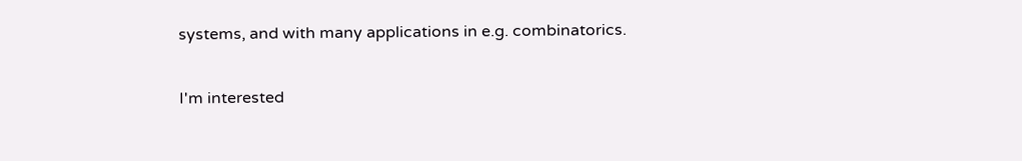systems, and with many applications in e.g. combinatorics.

I'm interested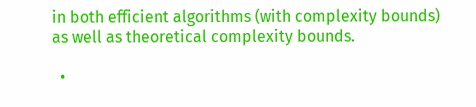in both efficient algorithms (with complexity bounds) as well as theoretical complexity bounds.

  •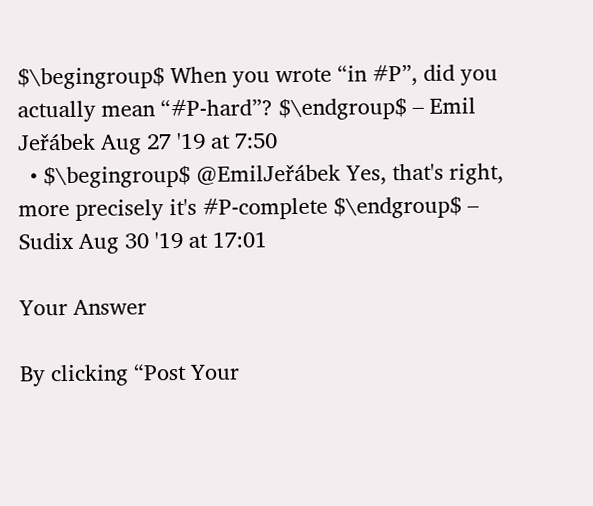$\begingroup$ When you wrote “in #P”, did you actually mean “#P-hard”? $\endgroup$ – Emil Jeřábek Aug 27 '19 at 7:50
  • $\begingroup$ @EmilJeřábek Yes, that's right, more precisely it's #P-complete $\endgroup$ – Sudix Aug 30 '19 at 17:01

Your Answer

By clicking “Post Your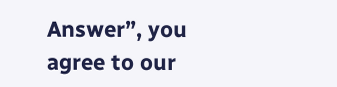Answer”, you agree to our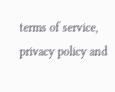terms of service, privacy policy and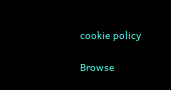cookie policy

Browse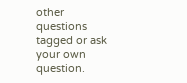other questions tagged or ask your own question.